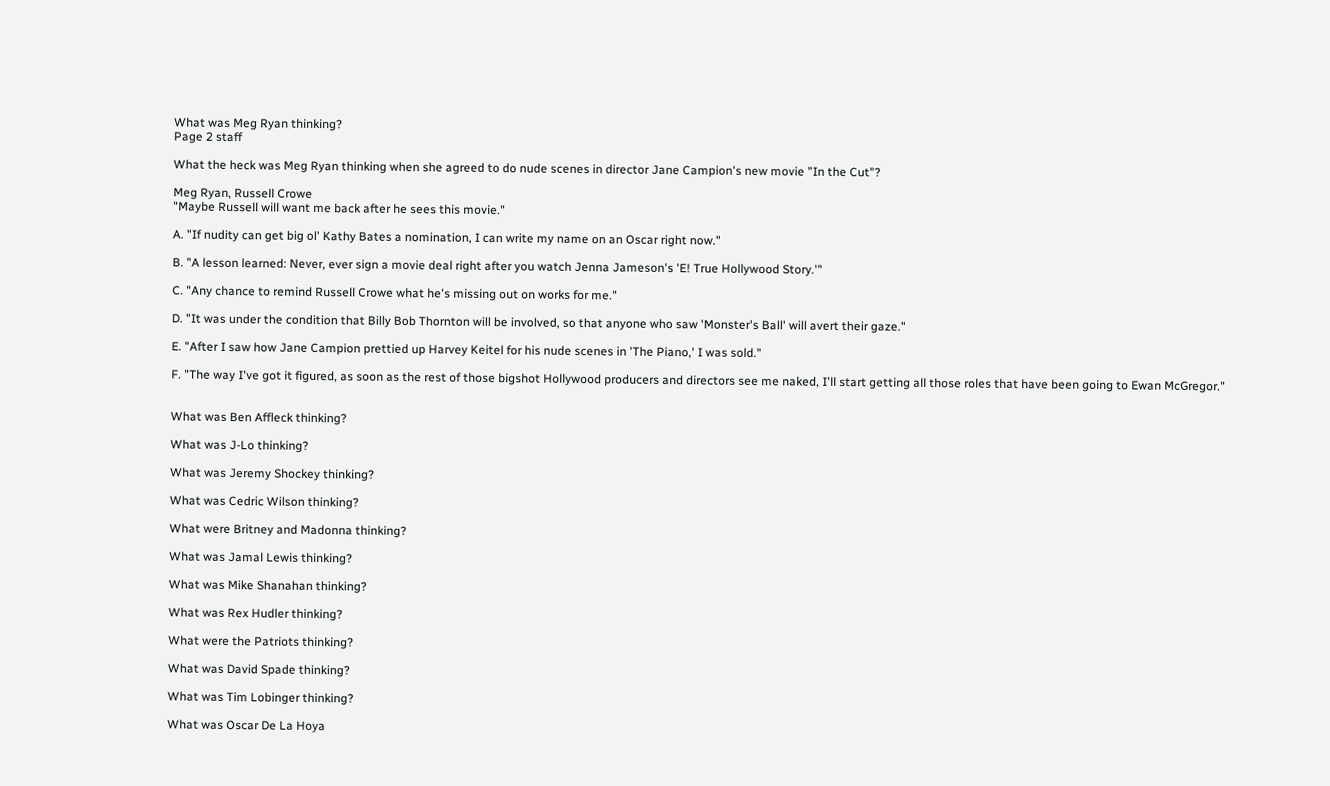What was Meg Ryan thinking?
Page 2 staff

What the heck was Meg Ryan thinking when she agreed to do nude scenes in director Jane Campion's new movie "In the Cut"?

Meg Ryan, Russell Crowe
"Maybe Russell will want me back after he sees this movie."

A. "If nudity can get big ol' Kathy Bates a nomination, I can write my name on an Oscar right now."

B. "A lesson learned: Never, ever sign a movie deal right after you watch Jenna Jameson's 'E! True Hollywood Story.'"

C. "Any chance to remind Russell Crowe what he's missing out on works for me."

D. "It was under the condition that Billy Bob Thornton will be involved, so that anyone who saw 'Monster's Ball' will avert their gaze."

E. "After I saw how Jane Campion prettied up Harvey Keitel for his nude scenes in 'The Piano,' I was sold."

F. "The way I've got it figured, as soon as the rest of those bigshot Hollywood producers and directors see me naked, I'll start getting all those roles that have been going to Ewan McGregor."


What was Ben Affleck thinking?

What was J-Lo thinking?

What was Jeremy Shockey thinking?

What was Cedric Wilson thinking?

What were Britney and Madonna thinking?

What was Jamal Lewis thinking?

What was Mike Shanahan thinking?

What was Rex Hudler thinking?

What were the Patriots thinking?

What was David Spade thinking?

What was Tim Lobinger thinking?

What was Oscar De La Hoya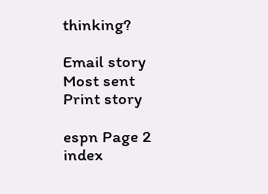thinking?

Email story
Most sent
Print story

espn Page 2 index